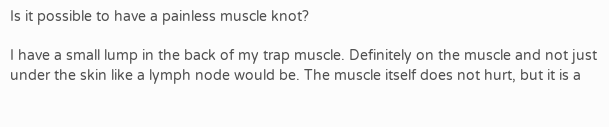Is it possible to have a painless muscle knot?

I have a small lump in the back of my trap muscle. Definitely on the muscle and not just under the skin like a lymph node would be. The muscle itself does not hurt, but it is a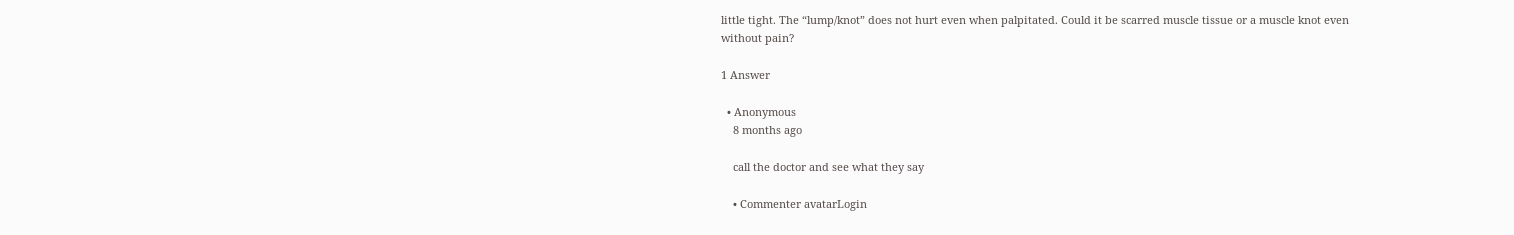little tight. The “lump/knot” does not hurt even when palpitated. Could it be scarred muscle tissue or a muscle knot even without pain?

1 Answer

  • Anonymous
    8 months ago

    call the doctor and see what they say

    • Commenter avatarLogin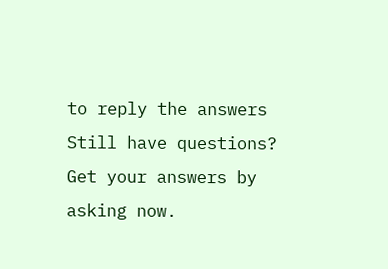to reply the answers
Still have questions? Get your answers by asking now.